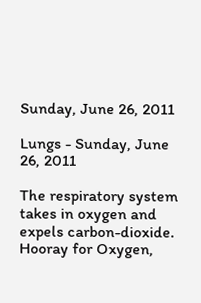Sunday, June 26, 2011

Lungs - Sunday, June 26, 2011

The respiratory system takes in oxygen and expels carbon-dioxide. Hooray for Oxygen,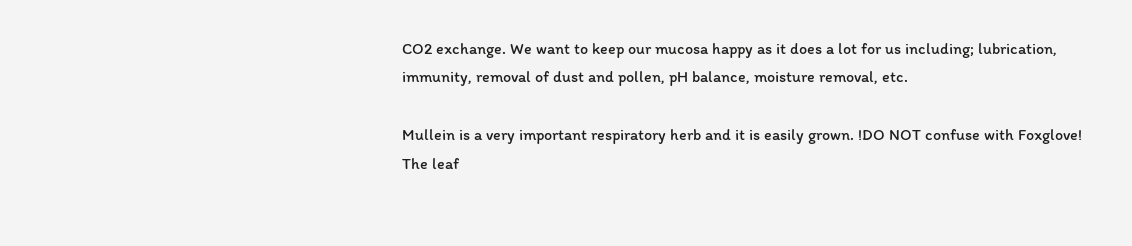CO2 exchange. We want to keep our mucosa happy as it does a lot for us including; lubrication, immunity, removal of dust and pollen, pH balance, moisture removal, etc.

Mullein is a very important respiratory herb and it is easily grown. !DO NOT confuse with Foxglove! The leaf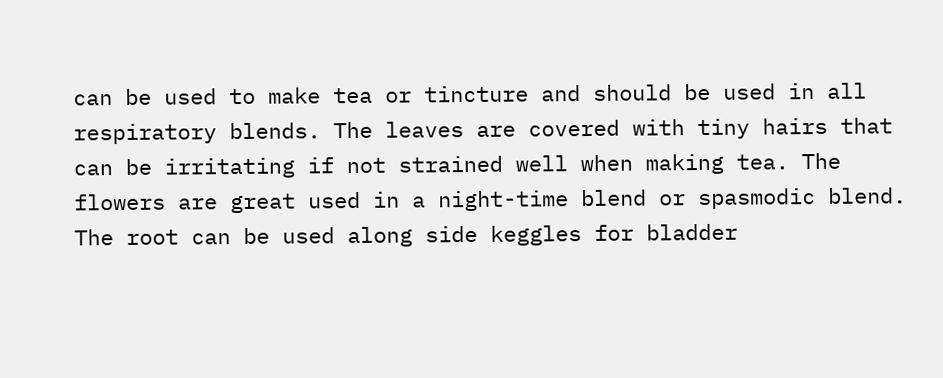can be used to make tea or tincture and should be used in all respiratory blends. The leaves are covered with tiny hairs that can be irritating if not strained well when making tea. The flowers are great used in a night-time blend or spasmodic blend. The root can be used along side keggles for bladder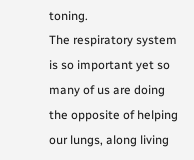toning.
The respiratory system is so important yet so many of us are doing the opposite of helping our lungs, along living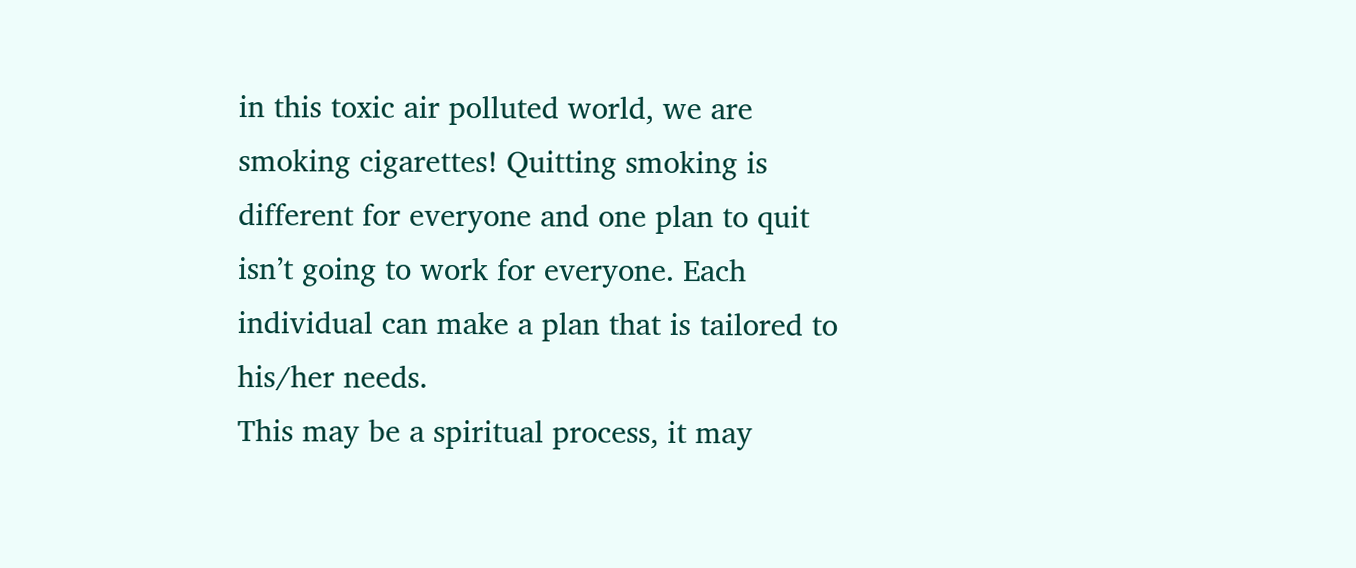in this toxic air polluted world, we are smoking cigarettes! Quitting smoking is different for everyone and one plan to quit isn’t going to work for everyone. Each individual can make a plan that is tailored to his/her needs.
This may be a spiritual process, it may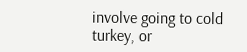involve going to cold turkey, or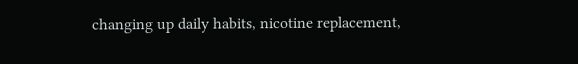changing up daily habits, nicotine replacement,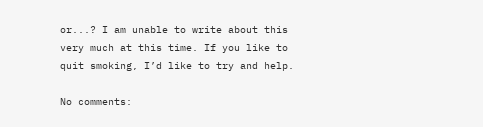or...? I am unable to write about this very much at this time. If you like to quit smoking, I’d like to try and help.

No comments: